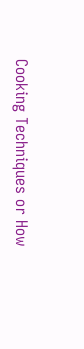Cooking Techniques or How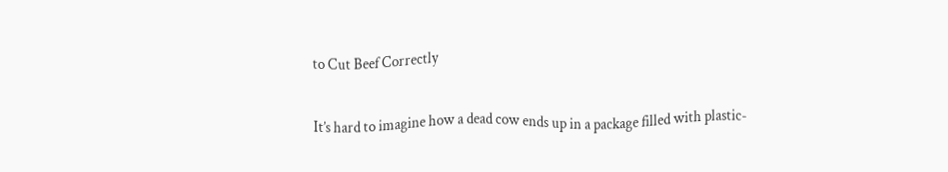to Cut Beef Correctly

It’s hard to imagine how a dead cow ends up in a package filled with plastic-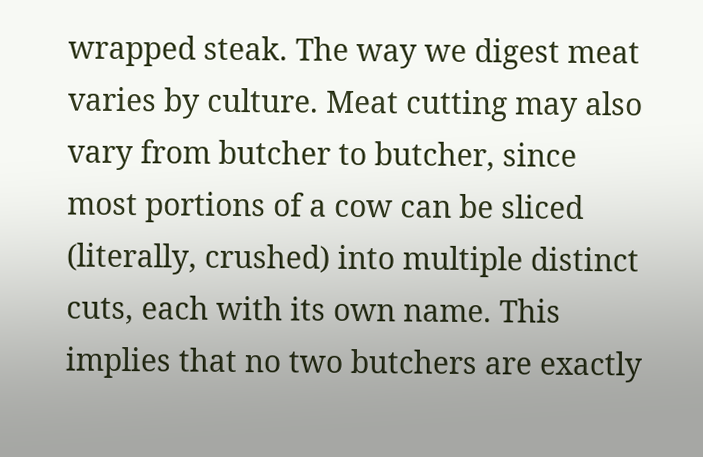wrapped steak. The way we digest meat varies by culture. Meat cutting may also vary from butcher to butcher, since most portions of a cow can be sliced (literally, crushed) into multiple distinct cuts, each with its own name. This implies that no two butchers are exactly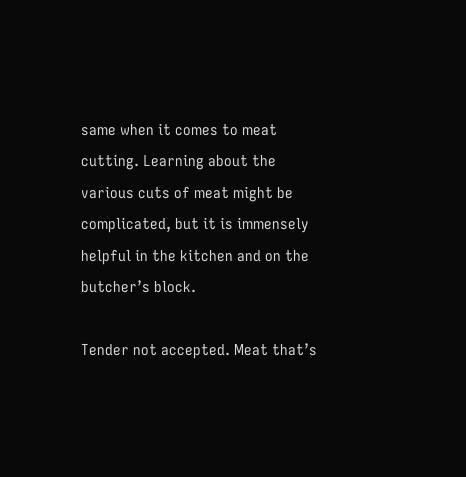same when it comes to meat cutting. Learning about the various cuts of meat might be complicated, but it is immensely helpful in the kitchen and on the butcher’s block.

Tender not accepted. Meat that’s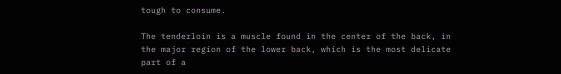tough to consume.

The tenderloin is a muscle found in the center of the back, in the major region of the lower back, which is the most delicate part of a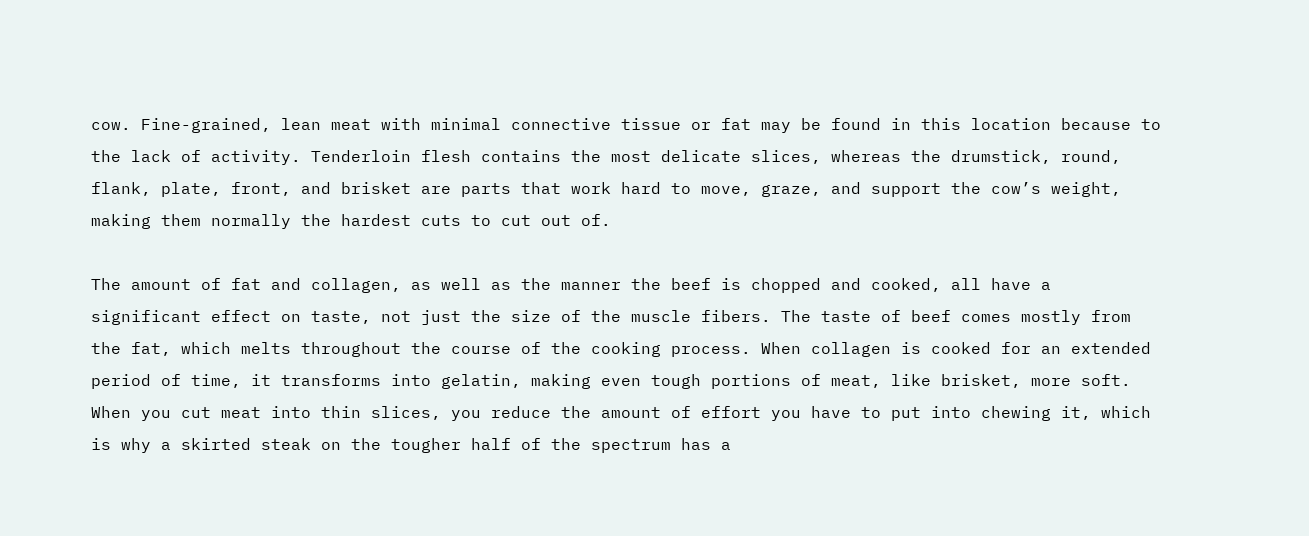cow. Fine-grained, lean meat with minimal connective tissue or fat may be found in this location because to the lack of activity. Tenderloin flesh contains the most delicate slices, whereas the drumstick, round, flank, plate, front, and brisket are parts that work hard to move, graze, and support the cow’s weight, making them normally the hardest cuts to cut out of.

The amount of fat and collagen, as well as the manner the beef is chopped and cooked, all have a significant effect on taste, not just the size of the muscle fibers. The taste of beef comes mostly from the fat, which melts throughout the course of the cooking process. When collagen is cooked for an extended period of time, it transforms into gelatin, making even tough portions of meat, like brisket, more soft. When you cut meat into thin slices, you reduce the amount of effort you have to put into chewing it, which is why a skirted steak on the tougher half of the spectrum has a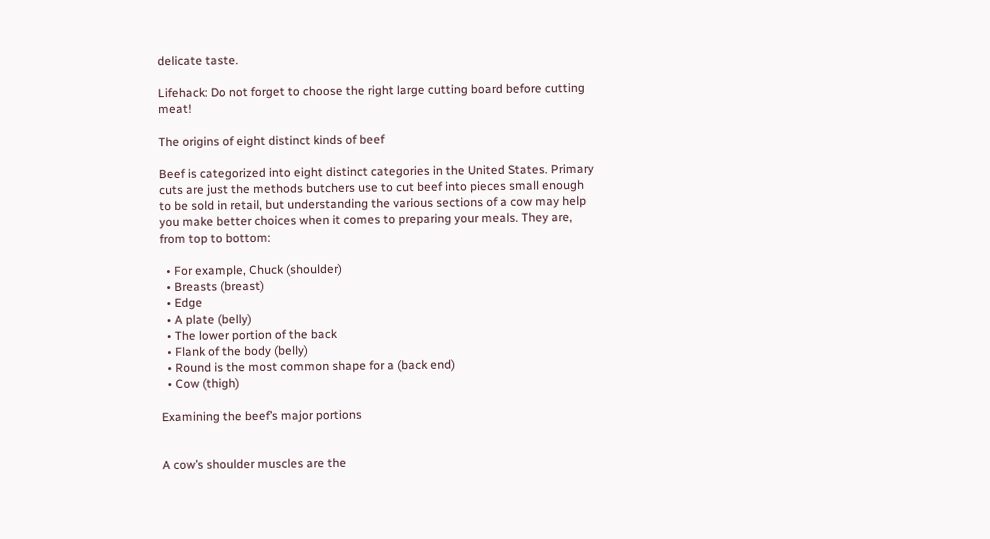delicate taste.

Lifehack: Do not forget to choose the right large cutting board before cutting meat!

The origins of eight distinct kinds of beef

Beef is categorized into eight distinct categories in the United States. Primary cuts are just the methods butchers use to cut beef into pieces small enough to be sold in retail, but understanding the various sections of a cow may help you make better choices when it comes to preparing your meals. They are, from top to bottom:

  • For example, Chuck (shoulder)
  • Breasts (breast)
  • Edge
  • A plate (belly)
  • The lower portion of the back
  • Flank of the body (belly)
  • Round is the most common shape for a (back end)
  • Cow (thigh)

Examining the beef’s major portions


A cow’s shoulder muscles are the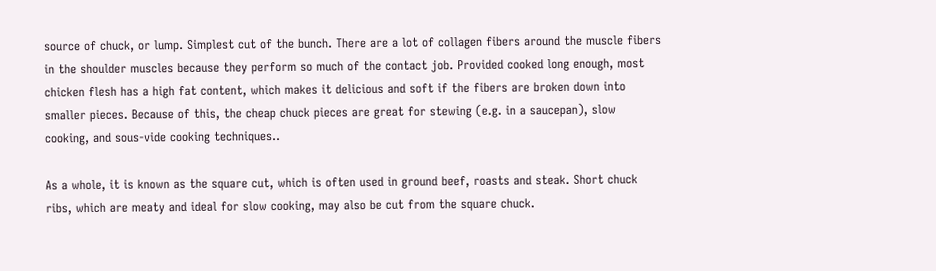source of chuck, or lump. Simplest cut of the bunch. There are a lot of collagen fibers around the muscle fibers in the shoulder muscles because they perform so much of the contact job. Provided cooked long enough, most chicken flesh has a high fat content, which makes it delicious and soft if the fibers are broken down into smaller pieces. Because of this, the cheap chuck pieces are great for stewing (e.g. in a saucepan), slow cooking, and sous-vide cooking techniques..

As a whole, it is known as the square cut, which is often used in ground beef, roasts and steak. Short chuck ribs, which are meaty and ideal for slow cooking, may also be cut from the square chuck.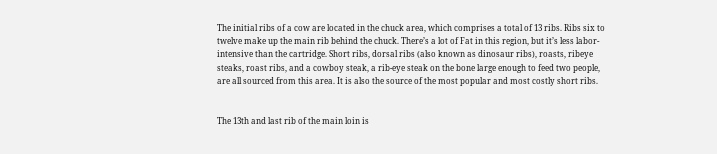The initial ribs of a cow are located in the chuck area, which comprises a total of 13 ribs. Ribs six to twelve make up the main rib behind the chuck. There’s a lot of Fat in this region, but it’s less labor-intensive than the cartridge. Short ribs, dorsal ribs (also known as dinosaur ribs), roasts, ribeye steaks, roast ribs, and a cowboy steak, a rib-eye steak on the bone large enough to feed two people, are all sourced from this area. It is also the source of the most popular and most costly short ribs.


The 13th and last rib of the main loin is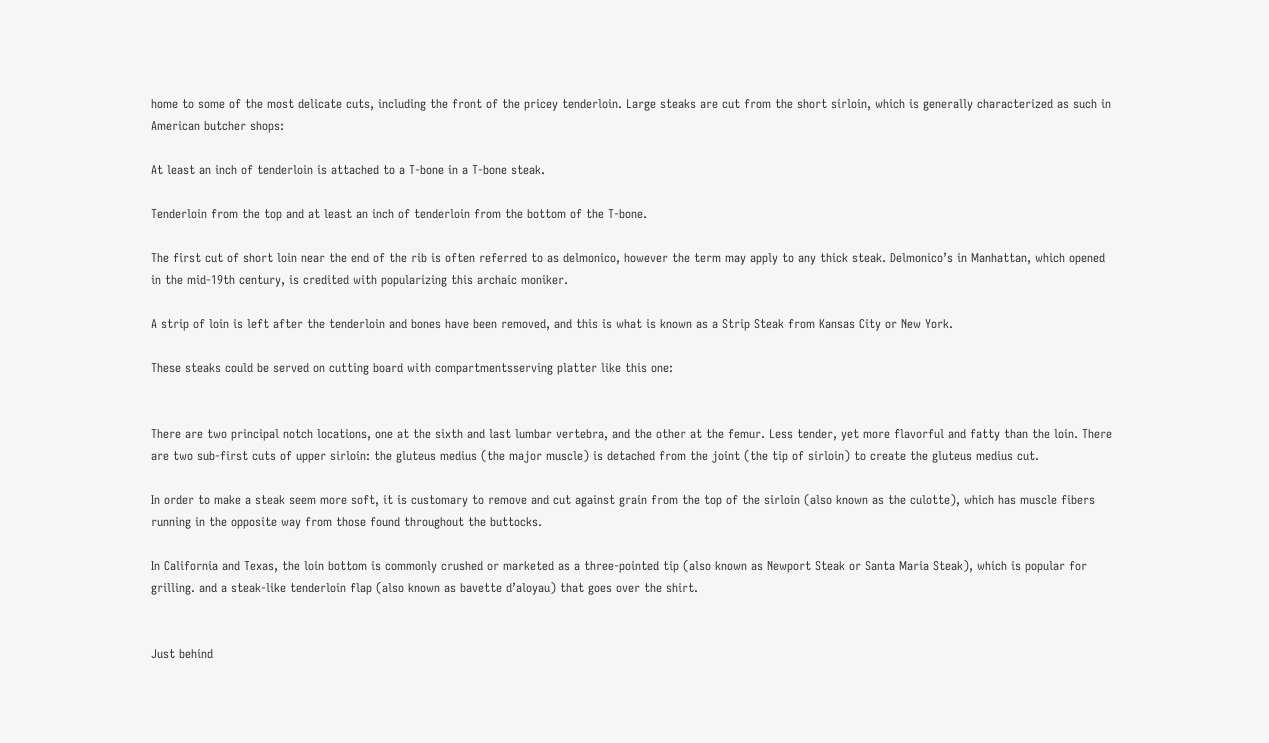home to some of the most delicate cuts, including the front of the pricey tenderloin. Large steaks are cut from the short sirloin, which is generally characterized as such in American butcher shops:

At least an inch of tenderloin is attached to a T-bone in a T-bone steak.

Tenderloin from the top and at least an inch of tenderloin from the bottom of the T-bone.

The first cut of short loin near the end of the rib is often referred to as delmonico, however the term may apply to any thick steak. Delmonico’s in Manhattan, which opened in the mid-19th century, is credited with popularizing this archaic moniker.

A strip of loin is left after the tenderloin and bones have been removed, and this is what is known as a Strip Steak from Kansas City or New York.

These steaks could be served on cutting board with compartmentsserving platter like this one:


There are two principal notch locations, one at the sixth and last lumbar vertebra, and the other at the femur. Less tender, yet more flavorful and fatty than the loin. There are two sub-first cuts of upper sirloin: the gluteus medius (the major muscle) is detached from the joint (the tip of sirloin) to create the gluteus medius cut.

In order to make a steak seem more soft, it is customary to remove and cut against grain from the top of the sirloin (also known as the culotte), which has muscle fibers running in the opposite way from those found throughout the buttocks.

In California and Texas, the loin bottom is commonly crushed or marketed as a three-pointed tip (also known as Newport Steak or Santa Maria Steak), which is popular for grilling. and a steak-like tenderloin flap (also known as bavette d’aloyau) that goes over the shirt.


Just behind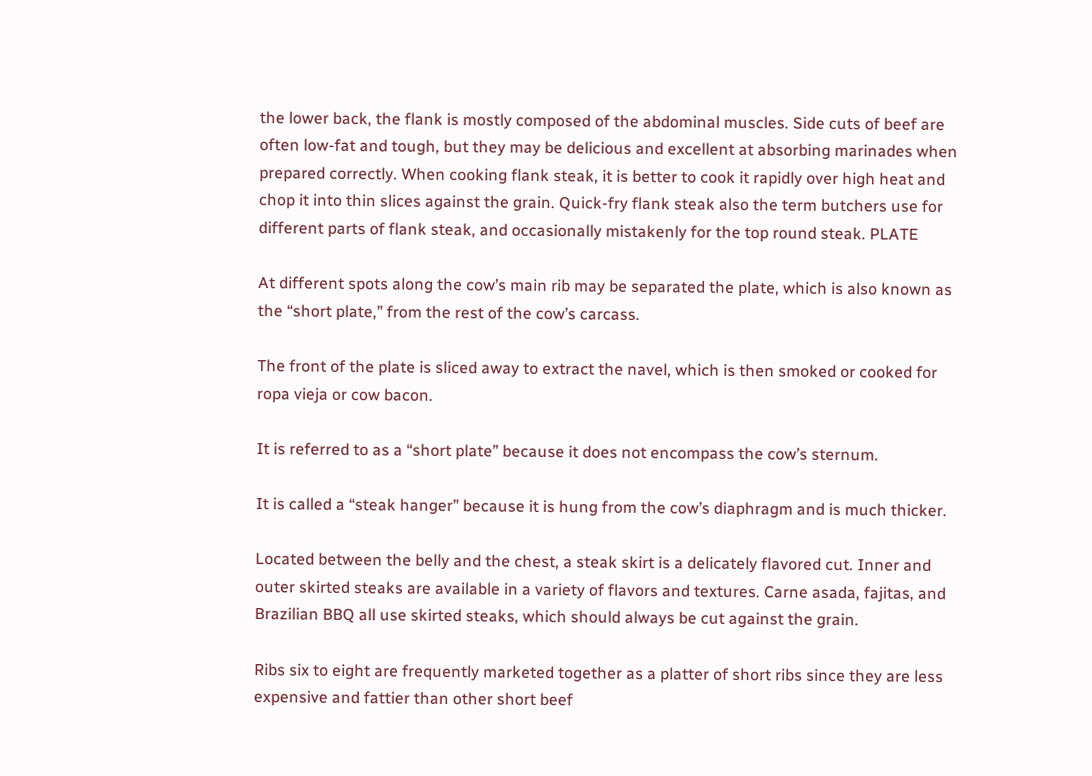the lower back, the flank is mostly composed of the abdominal muscles. Side cuts of beef are often low-fat and tough, but they may be delicious and excellent at absorbing marinades when prepared correctly. When cooking flank steak, it is better to cook it rapidly over high heat and chop it into thin slices against the grain. Quick-fry flank steak also the term butchers use for different parts of flank steak, and occasionally mistakenly for the top round steak. PLATE

At different spots along the cow’s main rib may be separated the plate, which is also known as the “short plate,” from the rest of the cow’s carcass.

The front of the plate is sliced away to extract the navel, which is then smoked or cooked for ropa vieja or cow bacon.

It is referred to as a “short plate” because it does not encompass the cow’s sternum.

It is called a “steak hanger” because it is hung from the cow’s diaphragm and is much thicker.

Located between the belly and the chest, a steak skirt is a delicately flavored cut. Inner and outer skirted steaks are available in a variety of flavors and textures. Carne asada, fajitas, and Brazilian BBQ all use skirted steaks, which should always be cut against the grain.

Ribs six to eight are frequently marketed together as a platter of short ribs since they are less expensive and fattier than other short beef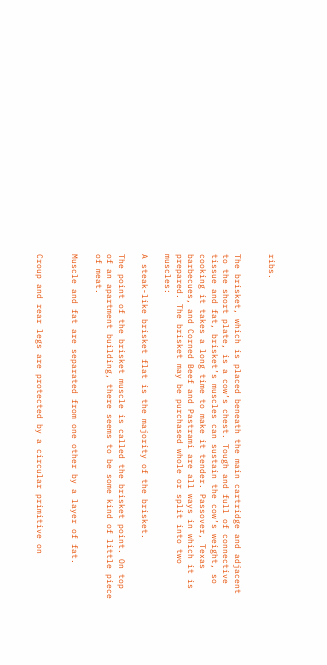ribs.


The brisket, which is placed beneath the main cartridge and adjacent to the short plate, is a cow’s chest. Tough and full of connective tissue and fat, brisket’s muscles can sustain the cow’s weight, so cooking it takes a long time to make it tender. Passover, Texas barbecues, and Corned Beef and Pastrami are all ways in which it is prepared. The brisket may be purchased whole or split into two muscles:

A steak-like brisket flat is the majority of the brisket.

The point of the brisket muscle is called the brisket point. On top of an apartment building, there seems to be some kind of little piece of meat.

Muscle and fat are separated from one other by a layer of fat.


Croup and rear legs are protected by a circular primitive on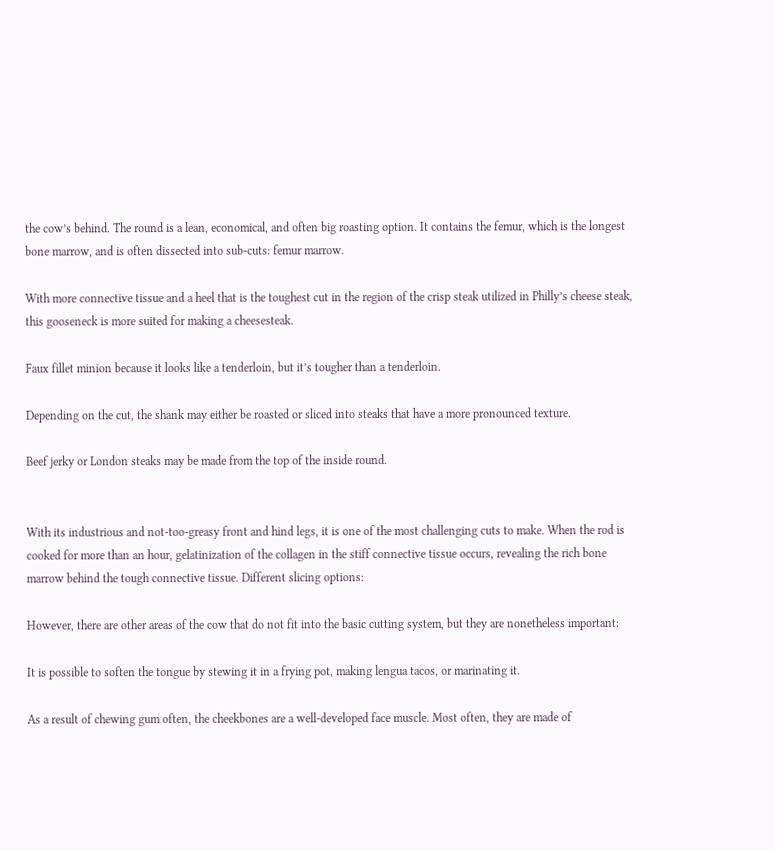the cow’s behind. The round is a lean, economical, and often big roasting option. It contains the femur, which is the longest bone marrow, and is often dissected into sub-cuts: femur marrow.

With more connective tissue and a heel that is the toughest cut in the region of the crisp steak utilized in Philly’s cheese steak, this gooseneck is more suited for making a cheesesteak.

Faux fillet minion because it looks like a tenderloin, but it’s tougher than a tenderloin.

Depending on the cut, the shank may either be roasted or sliced into steaks that have a more pronounced texture.

Beef jerky or London steaks may be made from the top of the inside round.


With its industrious and not-too-greasy front and hind legs, it is one of the most challenging cuts to make. When the rod is cooked for more than an hour, gelatinization of the collagen in the stiff connective tissue occurs, revealing the rich bone marrow behind the tough connective tissue. Different slicing options:

However, there are other areas of the cow that do not fit into the basic cutting system, but they are nonetheless important:

It is possible to soften the tongue by stewing it in a frying pot, making lengua tacos, or marinating it.

As a result of chewing gum often, the cheekbones are a well-developed face muscle. Most often, they are made of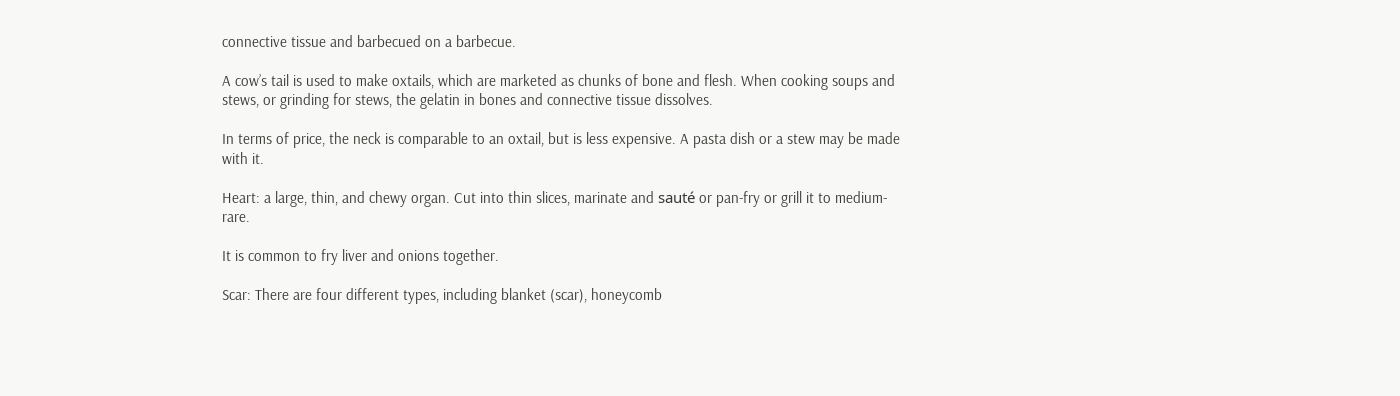connective tissue and barbecued on a barbecue.

A cow’s tail is used to make oxtails, which are marketed as chunks of bone and flesh. When cooking soups and stews, or grinding for stews, the gelatin in bones and connective tissue dissolves.

In terms of price, the neck is comparable to an oxtail, but is less expensive. A pasta dish or a stew may be made with it.

Heart: a large, thin, and chewy organ. Cut into thin slices, marinate and sauté or pan-fry or grill it to medium-rare.

It is common to fry liver and onions together.

Scar: There are four different types, including blanket (scar), honeycomb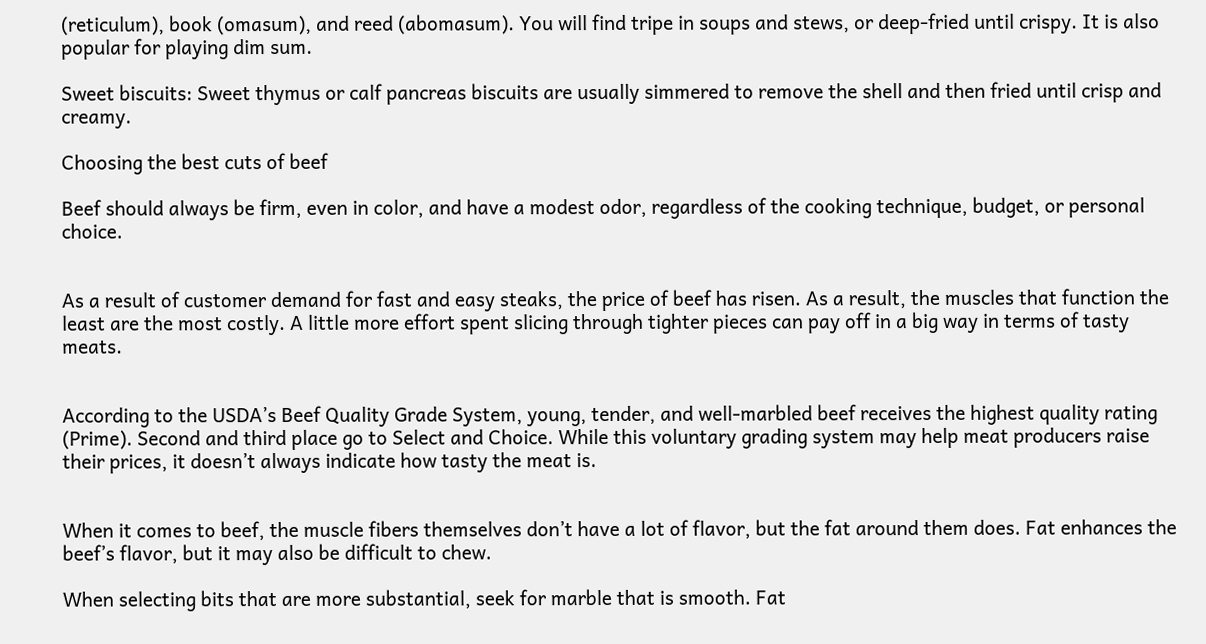(reticulum), book (omasum), and reed (abomasum). You will find tripe in soups and stews, or deep-fried until crispy. It is also popular for playing dim sum.

Sweet biscuits: Sweet thymus or calf pancreas biscuits are usually simmered to remove the shell and then fried until crisp and creamy.

Choosing the best cuts of beef

Beef should always be firm, even in color, and have a modest odor, regardless of the cooking technique, budget, or personal choice.


As a result of customer demand for fast and easy steaks, the price of beef has risen. As a result, the muscles that function the least are the most costly. A little more effort spent slicing through tighter pieces can pay off in a big way in terms of tasty meats.


According to the USDA’s Beef Quality Grade System, young, tender, and well-marbled beef receives the highest quality rating (Prime). Second and third place go to Select and Choice. While this voluntary grading system may help meat producers raise their prices, it doesn’t always indicate how tasty the meat is.


When it comes to beef, the muscle fibers themselves don’t have a lot of flavor, but the fat around them does. Fat enhances the beef’s flavor, but it may also be difficult to chew.

When selecting bits that are more substantial, seek for marble that is smooth. Fat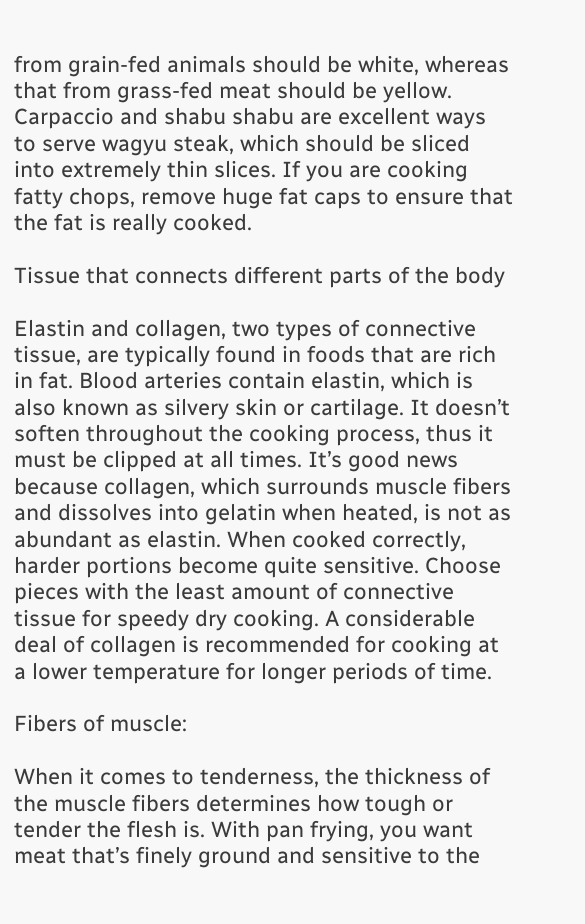from grain-fed animals should be white, whereas that from grass-fed meat should be yellow. Carpaccio and shabu shabu are excellent ways to serve wagyu steak, which should be sliced into extremely thin slices. If you are cooking fatty chops, remove huge fat caps to ensure that the fat is really cooked.

Tissue that connects different parts of the body

Elastin and collagen, two types of connective tissue, are typically found in foods that are rich in fat. Blood arteries contain elastin, which is also known as silvery skin or cartilage. It doesn’t soften throughout the cooking process, thus it must be clipped at all times. It’s good news because collagen, which surrounds muscle fibers and dissolves into gelatin when heated, is not as abundant as elastin. When cooked correctly, harder portions become quite sensitive. Choose pieces with the least amount of connective tissue for speedy dry cooking. A considerable deal of collagen is recommended for cooking at a lower temperature for longer periods of time.

Fibers of muscle:

When it comes to tenderness, the thickness of the muscle fibers determines how tough or tender the flesh is. With pan frying, you want meat that’s finely ground and sensitive to the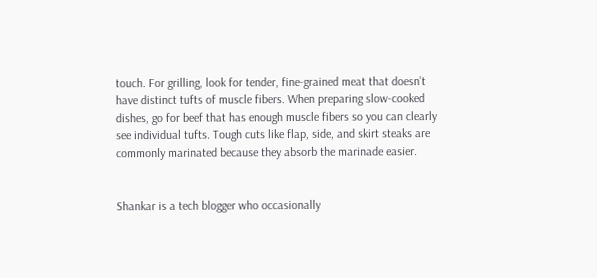touch. For grilling, look for tender, fine-grained meat that doesn’t have distinct tufts of muscle fibers. When preparing slow-cooked dishes, go for beef that has enough muscle fibers so you can clearly see individual tufts. Tough cuts like flap, side, and skirt steaks are commonly marinated because they absorb the marinade easier.


Shankar is a tech blogger who occasionally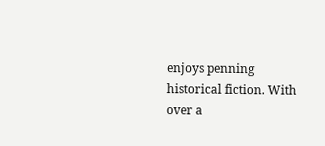enjoys penning historical fiction. With over a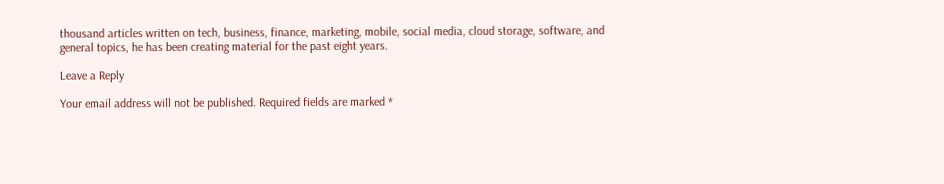thousand articles written on tech, business, finance, marketing, mobile, social media, cloud storage, software, and general topics, he has been creating material for the past eight years.

Leave a Reply

Your email address will not be published. Required fields are marked *